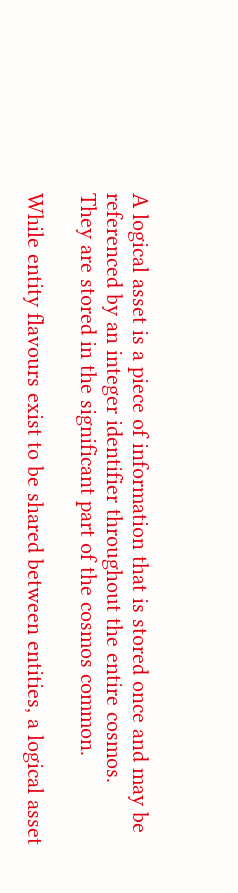A logical asset is a piece of information that is stored once and may be referenced by an integer identifier throughout the entire cosmos.
They are stored in the significant part of the cosmos common.

While entity flavours exist to be shared between entities, a logical asset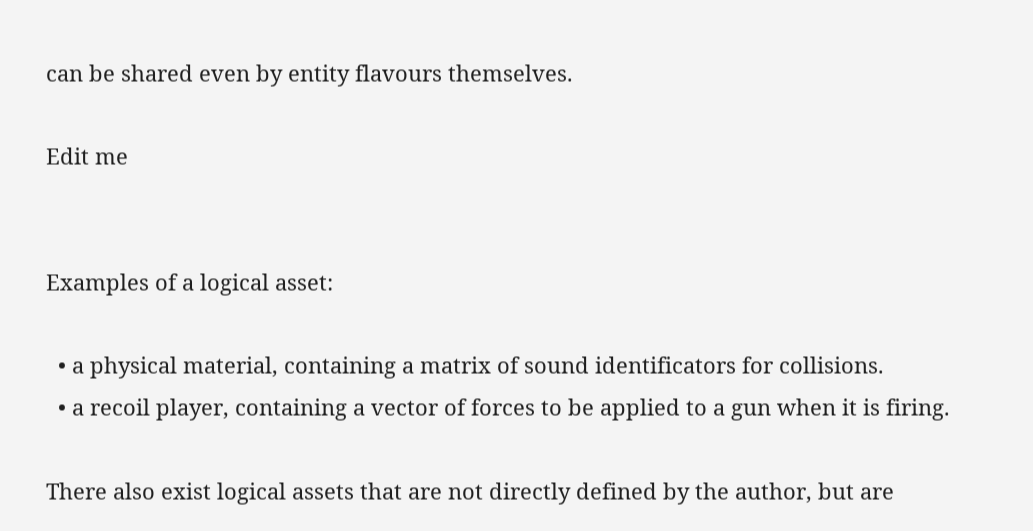can be shared even by entity flavours themselves.

Edit me


Examples of a logical asset:

  • a physical material, containing a matrix of sound identificators for collisions.
  • a recoil player, containing a vector of forces to be applied to a gun when it is firing.

There also exist logical assets that are not directly defined by the author, but are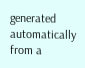generated automatically from a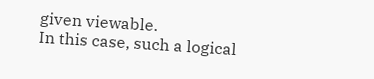given viewable.
In this case, such a logical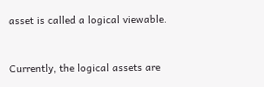asset is called a logical viewable.


Currently, the logical assets are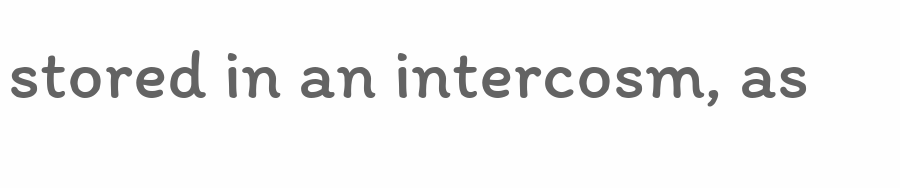stored in an intercosm, as